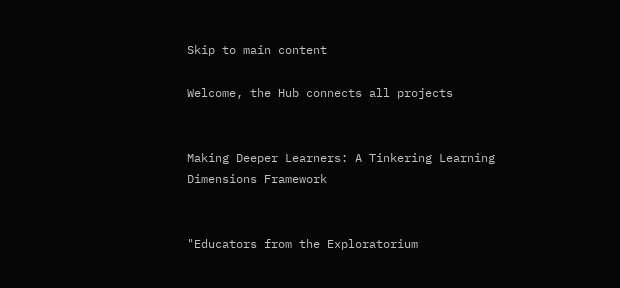Skip to main content

Welcome, the Hub connects all projects


Making Deeper Learners: A Tinkering Learning Dimensions Framework


"Educators from the Exploratorium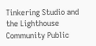Tinkering Studio and the Lighthouse Community Public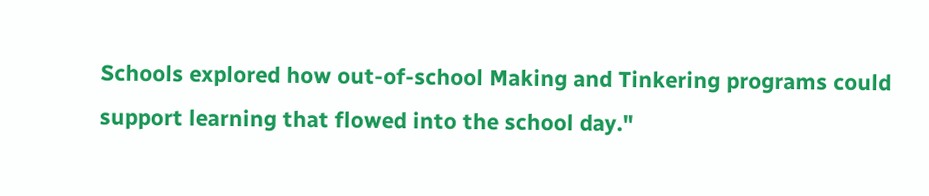Schools explored how out-of-school Making and Tinkering programs could support learning that flowed into the school day."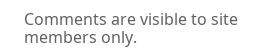Comments are visible to site members only.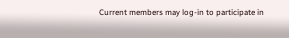Current members may log-in to participate in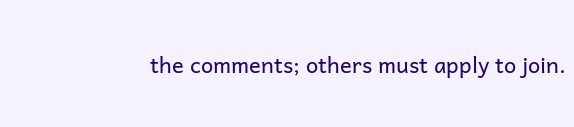the comments; others must apply to join.